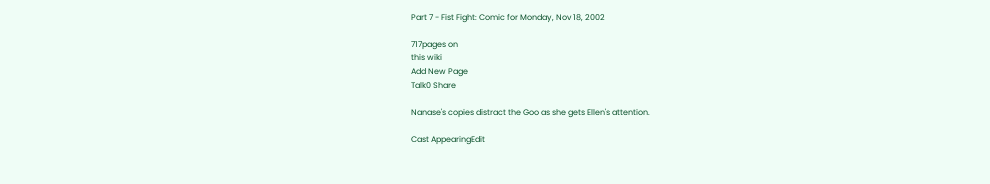Part 7 - Fist Fight: Comic for Monday, Nov 18, 2002

717pages on
this wiki
Add New Page
Talk0 Share

Nanase's copies distract the Goo as she gets Ellen's attention.

Cast AppearingEdit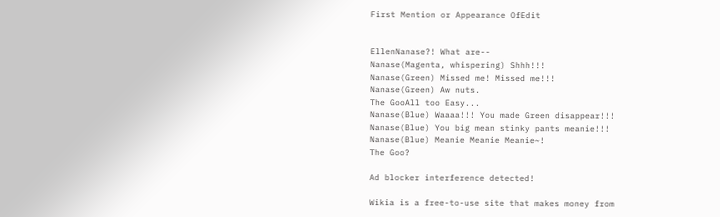First Mention or Appearance OfEdit


EllenNanase?! What are--
Nanase(Magenta, whispering) Shhh!!!
Nanase(Green) Missed me! Missed me!!!
Nanase(Green) Aw nuts.
The GooAll too Easy...
Nanase(Blue) Waaaa!!! You made Green disappear!!!
Nanase(Blue) You big mean stinky pants meanie!!!
Nanase(Blue) Meanie Meanie Meanie~!
The Goo?

Ad blocker interference detected!

Wikia is a free-to-use site that makes money from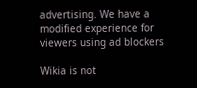advertising. We have a modified experience for viewers using ad blockers

Wikia is not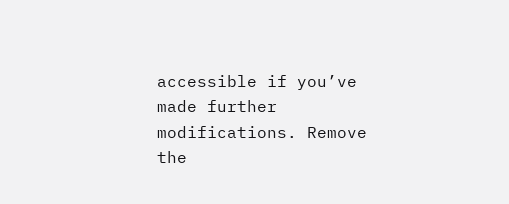accessible if you’ve made further modifications. Remove the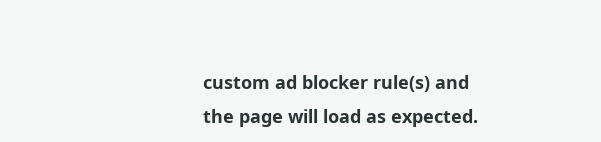custom ad blocker rule(s) and the page will load as expected.